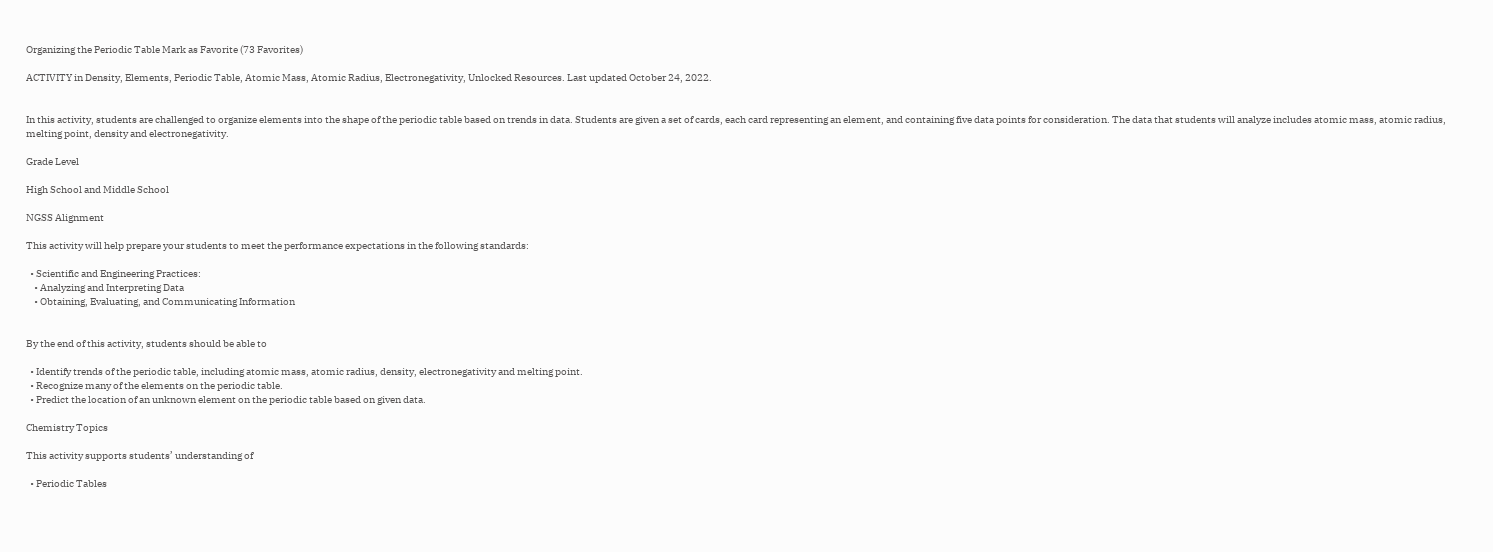Organizing the Periodic Table Mark as Favorite (73 Favorites)

ACTIVITY in Density, Elements, Periodic Table, Atomic Mass, Atomic Radius, Electronegativity, Unlocked Resources. Last updated October 24, 2022.


In this activity, students are challenged to organize elements into the shape of the periodic table based on trends in data. Students are given a set of cards, each card representing an element, and containing five data points for consideration. The data that students will analyze includes atomic mass, atomic radius, melting point, density and electronegativity.

Grade Level

High School and Middle School

NGSS Alignment

This activity will help prepare your students to meet the performance expectations in the following standards:

  • Scientific and Engineering Practices:
    • Analyzing and Interpreting Data
    • Obtaining, Evaluating, and Communicating Information


By the end of this activity, students should be able to

  • Identify trends of the periodic table, including atomic mass, atomic radius, density, electronegativity and melting point.
  • Recognize many of the elements on the periodic table.
  • Predict the location of an unknown element on the periodic table based on given data.

Chemistry Topics

This activity supports students’ understanding of

  • Periodic Tables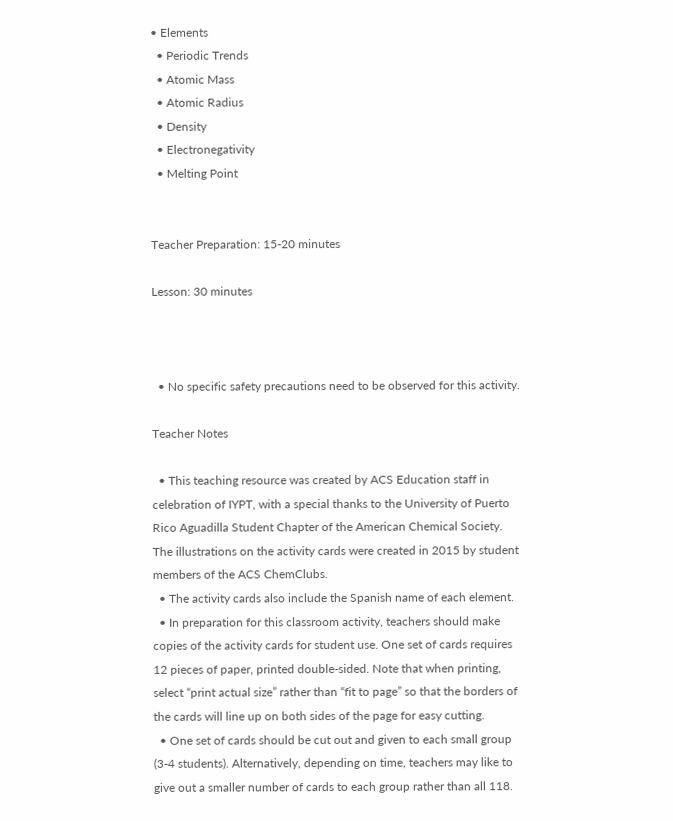• Elements
  • Periodic Trends
  • Atomic Mass
  • Atomic Radius
  • Density
  • Electronegativity
  • Melting Point


Teacher Preparation: 15-20 minutes

Lesson: 30 minutes



  • No specific safety precautions need to be observed for this activity.

Teacher Notes

  • This teaching resource was created by ACS Education staff in celebration of IYPT, with a special thanks to the University of Puerto Rico Aguadilla Student Chapter of the American Chemical Society. The illustrations on the activity cards were created in 2015 by student members of the ACS ChemClubs.
  • The activity cards also include the Spanish name of each element.
  • In preparation for this classroom activity, teachers should make copies of the activity cards for student use. One set of cards requires 12 pieces of paper, printed double-sided. Note that when printing, select “print actual size” rather than “fit to page” so that the borders of the cards will line up on both sides of the page for easy cutting.
  • One set of cards should be cut out and given to each small group (3-4 students). Alternatively, depending on time, teachers may like to give out a smaller number of cards to each group rather than all 118.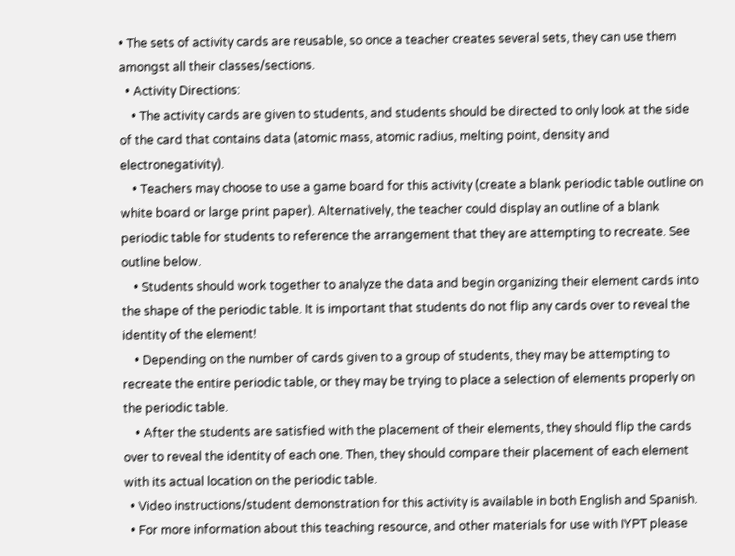• The sets of activity cards are reusable, so once a teacher creates several sets, they can use them amongst all their classes/sections.
  • Activity Directions:
    • The activity cards are given to students, and students should be directed to only look at the side of the card that contains data (atomic mass, atomic radius, melting point, density and electronegativity).
    • Teachers may choose to use a game board for this activity (create a blank periodic table outline on white board or large print paper). Alternatively, the teacher could display an outline of a blank periodic table for students to reference the arrangement that they are attempting to recreate. See outline below.
    • Students should work together to analyze the data and begin organizing their element cards into the shape of the periodic table. It is important that students do not flip any cards over to reveal the identity of the element!
    • Depending on the number of cards given to a group of students, they may be attempting to recreate the entire periodic table, or they may be trying to place a selection of elements properly on the periodic table.
    • After the students are satisfied with the placement of their elements, they should flip the cards over to reveal the identity of each one. Then, they should compare their placement of each element with its actual location on the periodic table.
  • Video instructions/student demonstration for this activity is available in both English and Spanish.
  • For more information about this teaching resource, and other materials for use with IYPT please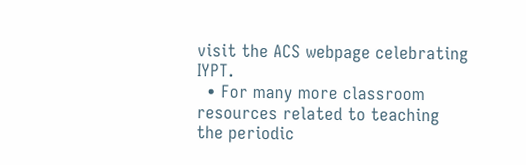visit the ACS webpage celebrating IYPT.
  • For many more classroom resources related to teaching the periodic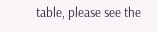table, please see the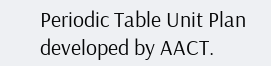Periodic Table Unit Plan developed by AACT.